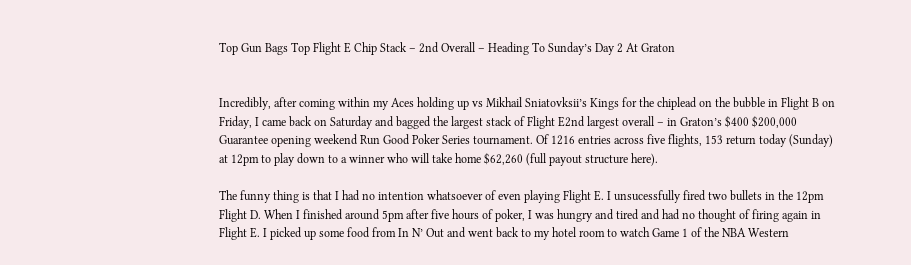Top Gun Bags Top Flight E Chip Stack – 2nd Overall – Heading To Sunday’s Day 2 At Graton


Incredibly, after coming within my Aces holding up vs Mikhail Sniatovksii’s Kings for the chiplead on the bubble in Flight B on Friday, I came back on Saturday and bagged the largest stack of Flight E2nd largest overall – in Graton’s $400 $200,000 Guarantee opening weekend Run Good Poker Series tournament. Of 1216 entries across five flights, 153 return today (Sunday) at 12pm to play down to a winner who will take home $62,260 (full payout structure here).

The funny thing is that I had no intention whatsoever of even playing Flight E. I unsucessfully fired two bullets in the 12pm Flight D. When I finished around 5pm after five hours of poker, I was hungry and tired and had no thought of firing again in Flight E. I picked up some food from In N’ Out and went back to my hotel room to watch Game 1 of the NBA Western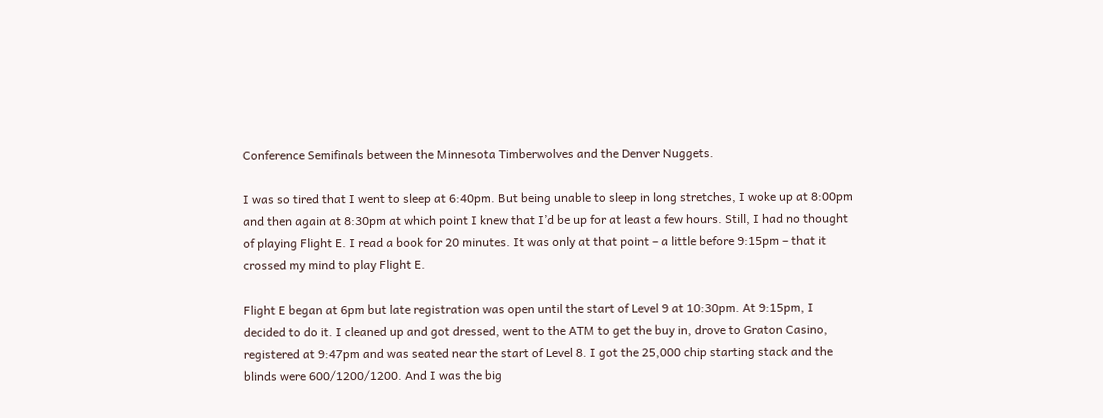Conference Semifinals between the Minnesota Timberwolves and the Denver Nuggets.

I was so tired that I went to sleep at 6:40pm. But being unable to sleep in long stretches, I woke up at 8:00pm and then again at 8:30pm at which point I knew that I’d be up for at least a few hours. Still, I had no thought of playing Flight E. I read a book for 20 minutes. It was only at that point – a little before 9:15pm – that it crossed my mind to play Flight E.

Flight E began at 6pm but late registration was open until the start of Level 9 at 10:30pm. At 9:15pm, I decided to do it. I cleaned up and got dressed, went to the ATM to get the buy in, drove to Graton Casino, registered at 9:47pm and was seated near the start of Level 8. I got the 25,000 chip starting stack and the blinds were 600/1200/1200. And I was the big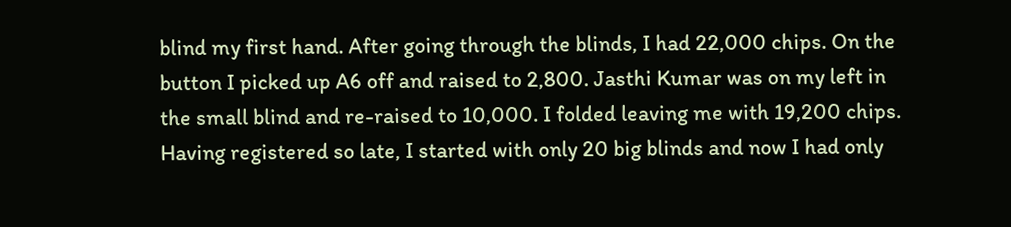blind my first hand. After going through the blinds, I had 22,000 chips. On the button I picked up A6 off and raised to 2,800. Jasthi Kumar was on my left in the small blind and re-raised to 10,000. I folded leaving me with 19,200 chips. Having registered so late, I started with only 20 big blinds and now I had only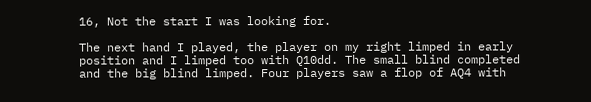16, Not the start I was looking for.

The next hand I played, the player on my right limped in early position and I limped too with Q10dd. The small blind completed and the big blind limped. Four players saw a flop of AQ4 with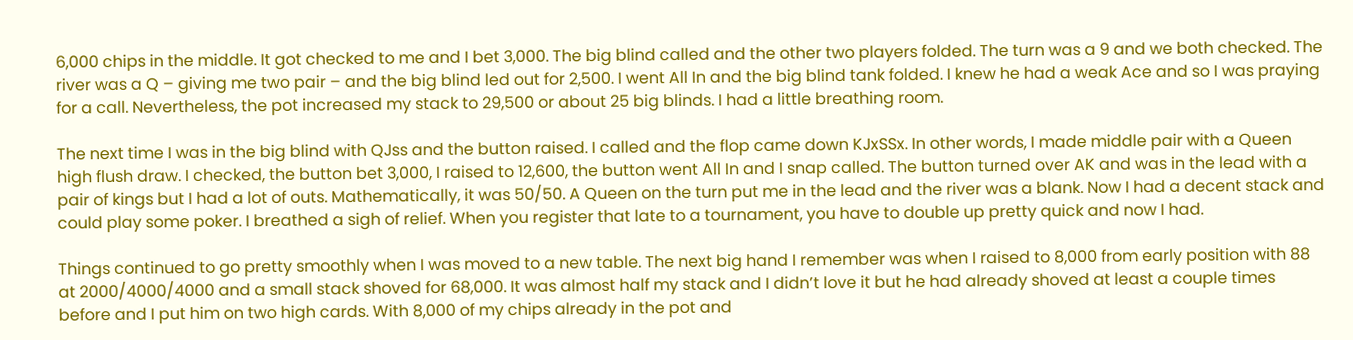6,000 chips in the middle. It got checked to me and I bet 3,000. The big blind called and the other two players folded. The turn was a 9 and we both checked. The river was a Q – giving me two pair – and the big blind led out for 2,500. I went All In and the big blind tank folded. I knew he had a weak Ace and so I was praying for a call. Nevertheless, the pot increased my stack to 29,500 or about 25 big blinds. I had a little breathing room.

The next time I was in the big blind with QJss and the button raised. I called and the flop came down KJxSSx. In other words, I made middle pair with a Queen high flush draw. I checked, the button bet 3,000, I raised to 12,600, the button went All In and I snap called. The button turned over AK and was in the lead with a pair of kings but I had a lot of outs. Mathematically, it was 50/50. A Queen on the turn put me in the lead and the river was a blank. Now I had a decent stack and could play some poker. I breathed a sigh of relief. When you register that late to a tournament, you have to double up pretty quick and now I had.

Things continued to go pretty smoothly when I was moved to a new table. The next big hand I remember was when I raised to 8,000 from early position with 88 at 2000/4000/4000 and a small stack shoved for 68,000. It was almost half my stack and I didn’t love it but he had already shoved at least a couple times before and I put him on two high cards. With 8,000 of my chips already in the pot and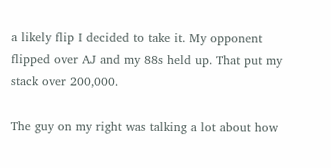a likely flip I decided to take it. My opponent flipped over AJ and my 88s held up. That put my stack over 200,000.

The guy on my right was talking a lot about how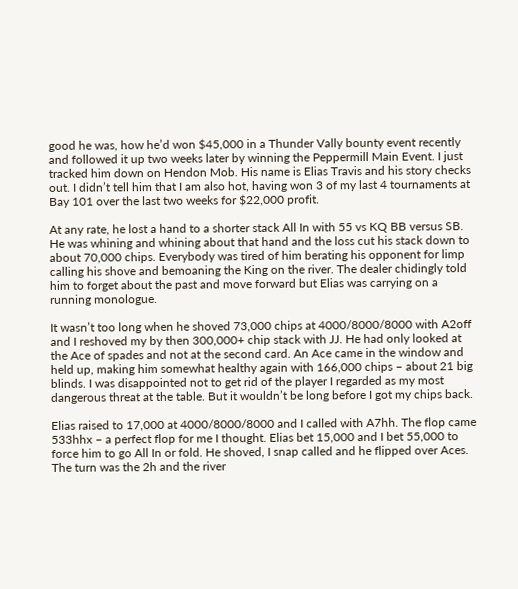good he was, how he’d won $45,000 in a Thunder Vally bounty event recently and followed it up two weeks later by winning the Peppermill Main Event. I just tracked him down on Hendon Mob. His name is Elias Travis and his story checks out. I didn’t tell him that I am also hot, having won 3 of my last 4 tournaments at Bay 101 over the last two weeks for $22,000 profit.

At any rate, he lost a hand to a shorter stack All In with 55 vs KQ BB versus SB. He was whining and whining about that hand and the loss cut his stack down to about 70,000 chips. Everybody was tired of him berating his opponent for limp calling his shove and bemoaning the King on the river. The dealer chidingly told him to forget about the past and move forward but Elias was carrying on a running monologue.

It wasn’t too long when he shoved 73,000 chips at 4000/8000/8000 with A2off and I reshoved my by then 300,000+ chip stack with JJ. He had only looked at the Ace of spades and not at the second card. An Ace came in the window and held up, making him somewhat healthy again with 166,000 chips – about 21 big blinds. I was disappointed not to get rid of the player I regarded as my most dangerous threat at the table. But it wouldn’t be long before I got my chips back.

Elias raised to 17,000 at 4000/8000/8000 and I called with A7hh. The flop came 533hhx – a perfect flop for me I thought. Elias bet 15,000 and I bet 55,000 to force him to go All In or fold. He shoved, I snap called and he flipped over Aces. The turn was the 2h and the river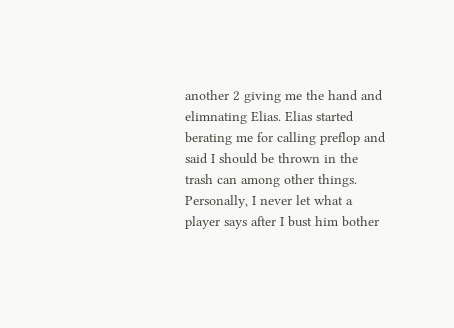another 2 giving me the hand and elimnating Elias. Elias started berating me for calling preflop and said I should be thrown in the trash can among other things. Personally, I never let what a player says after I bust him bother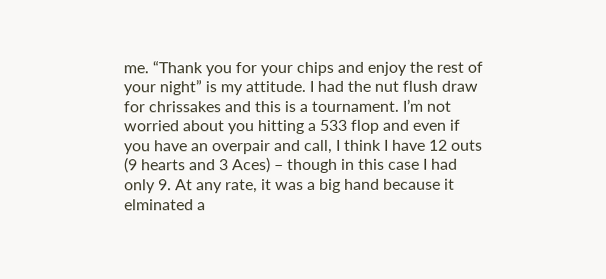me. “Thank you for your chips and enjoy the rest of your night” is my attitude. I had the nut flush draw for chrissakes and this is a tournament. I’m not worried about you hitting a 533 flop and even if you have an overpair and call, I think I have 12 outs (9 hearts and 3 Aces) – though in this case I had only 9. At any rate, it was a big hand because it elminated a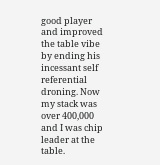good player and improved the table vibe by ending his incessant self referential droning. Now my stack was over 400,000 and I was chip leader at the table.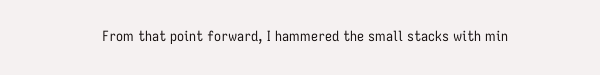From that point forward, I hammered the small stacks with min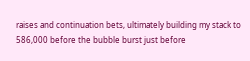raises and continuation bets, ultimately building my stack to 586,000 before the bubble burst just before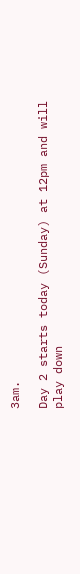3am.

Day 2 starts today (Sunday) at 12pm and will play down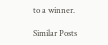to a winner.

Similar Posts